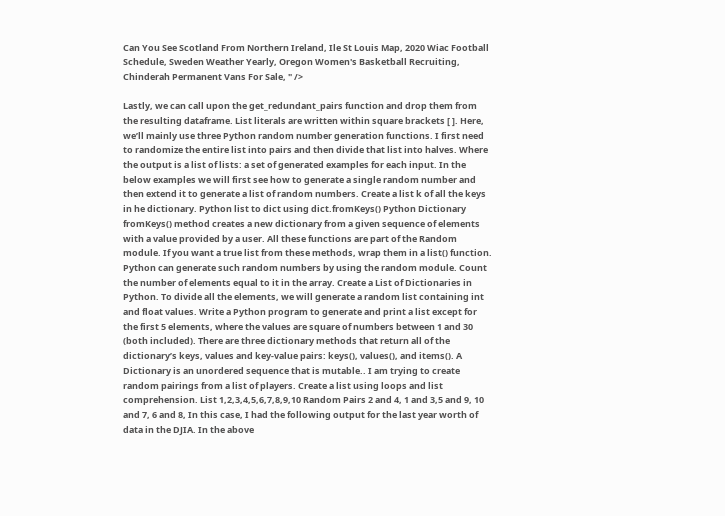Can You See Scotland From Northern Ireland, Ile St Louis Map, 2020 Wiac Football Schedule, Sweden Weather Yearly, Oregon Women's Basketball Recruiting, Chinderah Permanent Vans For Sale, " />

Lastly, we can call upon the get_redundant_pairs function and drop them from the resulting dataframe. List literals are written within square brackets [ ]. Here, we’ll mainly use three Python random number generation functions. I first need to randomize the entire list into pairs and then divide that list into halves. Where the output is a list of lists: a set of generated examples for each input. In the below examples we will first see how to generate a single random number and then extend it to generate a list of random numbers. Create a list k of all the keys in he dictionary. Python list to dict using dict.fromKeys() Python Dictionary fromKeys() method creates a new dictionary from a given sequence of elements with a value provided by a user. All these functions are part of the Random module. If you want a true list from these methods, wrap them in a list() function. Python can generate such random numbers by using the random module. Count the number of elements equal to it in the array. Create a List of Dictionaries in Python. To divide all the elements, we will generate a random list containing int and float values. Write a Python program to generate and print a list except for the first 5 elements, where the values are square of numbers between 1 and 30 (both included). There are three dictionary methods that return all of the dictionary’s keys, values and key-value pairs: keys(), values(), and items(). A Dictionary is an unordered sequence that is mutable.. I am trying to create random pairings from a list of players. Create a list using loops and list comprehension. List 1,2,3,4,5,6,7,8,9,10 Random Pairs 2 and 4, 1 and 3,5 and 9, 10 and 7, 6 and 8, In this case, I had the following output for the last year worth of data in the DJIA. In the above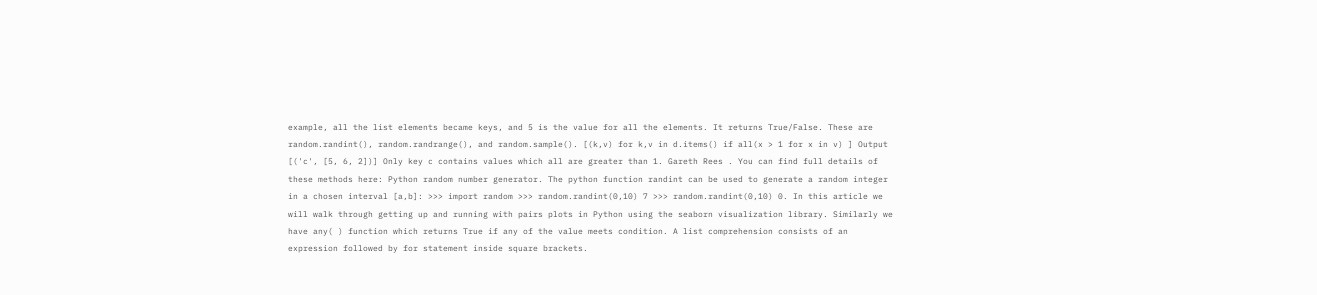example, all the list elements became keys, and 5 is the value for all the elements. It returns True/False. These are random.randint(), random.randrange(), and random.sample(). [(k,v) for k,v in d.items() if all(x > 1 for x in v) ] Output [('c', [5, 6, 2])] Only key c contains values which all are greater than 1. Gareth Rees . You can find full details of these methods here: Python random number generator. The python function randint can be used to generate a random integer in a chosen interval [a,b]: >>> import random >>> random.randint(0,10) 7 >>> random.randint(0,10) 0. In this article we will walk through getting up and running with pairs plots in Python using the seaborn visualization library. Similarly we have any( ) function which returns True if any of the value meets condition. A list comprehension consists of an expression followed by for statement inside square brackets.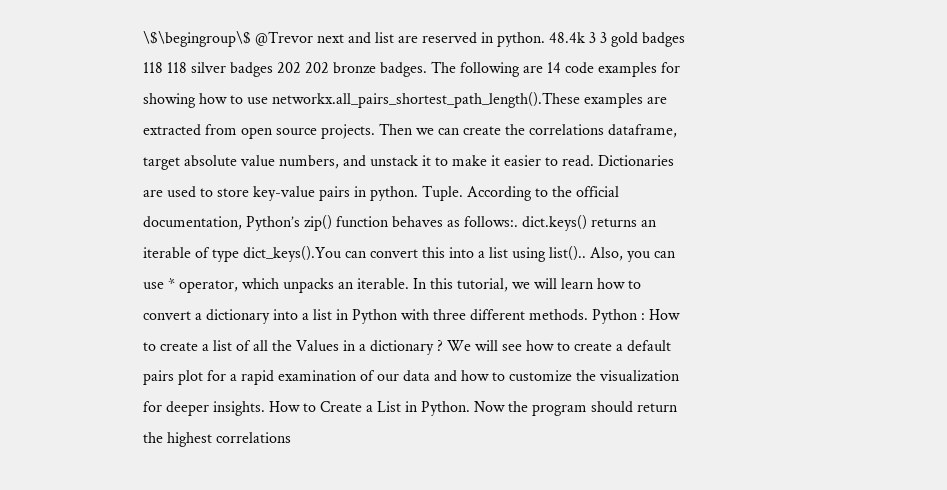\$\begingroup\$ @Trevor next and list are reserved in python. 48.4k 3 3 gold badges 118 118 silver badges 202 202 bronze badges. The following are 14 code examples for showing how to use networkx.all_pairs_shortest_path_length().These examples are extracted from open source projects. Then we can create the correlations dataframe, target absolute value numbers, and unstack it to make it easier to read. Dictionaries are used to store key-value pairs in python. Tuple. According to the official documentation, Python’s zip() function behaves as follows:. dict.keys() returns an iterable of type dict_keys().You can convert this into a list using list().. Also, you can use * operator, which unpacks an iterable. In this tutorial, we will learn how to convert a dictionary into a list in Python with three different methods. Python : How to create a list of all the Values in a dictionary ? We will see how to create a default pairs plot for a rapid examination of our data and how to customize the visualization for deeper insights. How to Create a List in Python. Now the program should return the highest correlations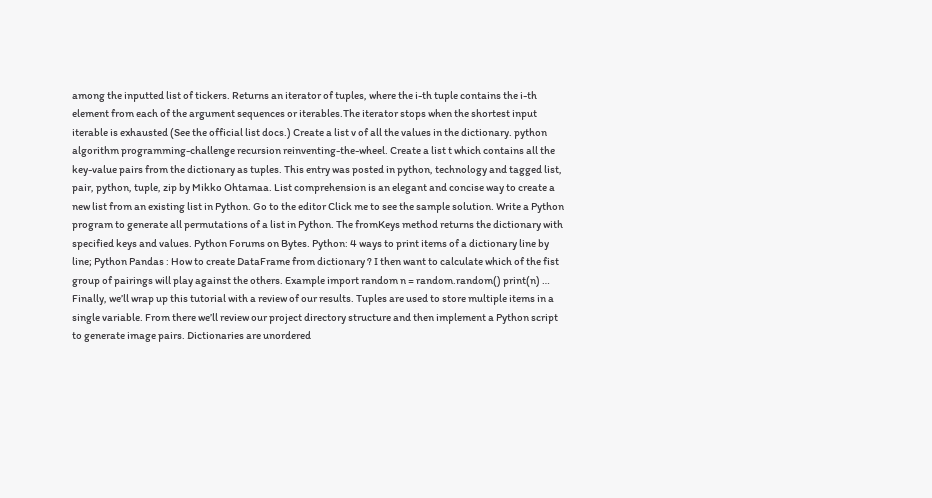among the inputted list of tickers. Returns an iterator of tuples, where the i-th tuple contains the i-th element from each of the argument sequences or iterables.The iterator stops when the shortest input iterable is exhausted (See the official list docs.) Create a list v of all the values in the dictionary. python algorithm programming-challenge recursion reinventing-the-wheel. Create a list t which contains all the key-value pairs from the dictionary as tuples. This entry was posted in python, technology and tagged list, pair, python, tuple, zip by Mikko Ohtamaa. List comprehension is an elegant and concise way to create a new list from an existing list in Python. Go to the editor Click me to see the sample solution. Write a Python program to generate all permutations of a list in Python. The fromKeys method returns the dictionary with specified keys and values. Python Forums on Bytes. Python: 4 ways to print items of a dictionary line by line; Python Pandas : How to create DataFrame from dictionary ? I then want to calculate which of the fist group of pairings will play against the others. Example import random n = random.random() print(n) … Finally, we’ll wrap up this tutorial with a review of our results. Tuples are used to store multiple items in a single variable. From there we’ll review our project directory structure and then implement a Python script to generate image pairs. Dictionaries are unordered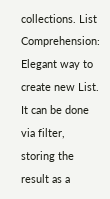collections. List Comprehension: Elegant way to create new List. It can be done via filter, storing the result as a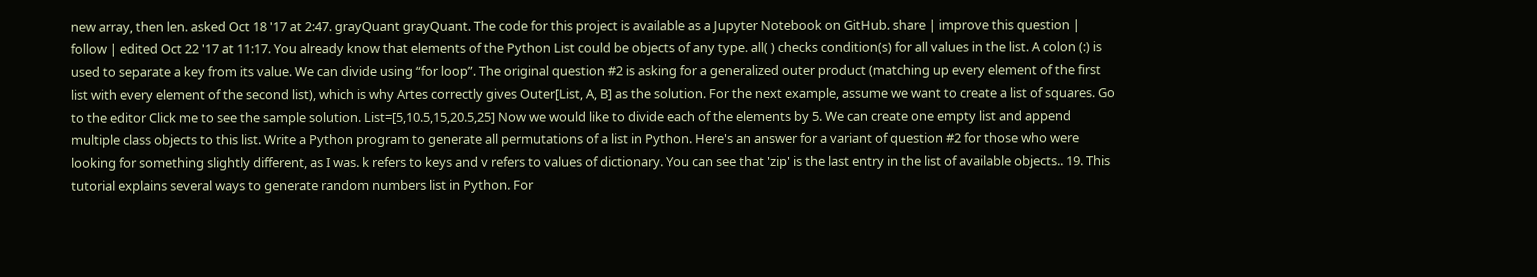new array, then len. asked Oct 18 '17 at 2:47. grayQuant grayQuant. The code for this project is available as a Jupyter Notebook on GitHub. share | improve this question | follow | edited Oct 22 '17 at 11:17. You already know that elements of the Python List could be objects of any type. all( ) checks condition(s) for all values in the list. A colon (:) is used to separate a key from its value. We can divide using “for loop”. The original question #2 is asking for a generalized outer product (matching up every element of the first list with every element of the second list), which is why Artes correctly gives Outer[List, A, B] as the solution. For the next example, assume we want to create a list of squares. Go to the editor Click me to see the sample solution. List=[5,10.5,15,20.5,25] Now we would like to divide each of the elements by 5. We can create one empty list and append multiple class objects to this list. Write a Python program to generate all permutations of a list in Python. Here's an answer for a variant of question #2 for those who were looking for something slightly different, as I was. k refers to keys and v refers to values of dictionary. You can see that 'zip' is the last entry in the list of available objects.. 19. This tutorial explains several ways to generate random numbers list in Python. For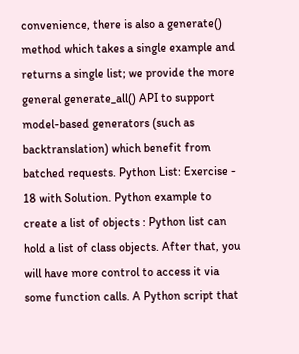convenience, there is also a generate() method which takes a single example and returns a single list; we provide the more general generate_all() API to support model-based generators (such as backtranslation) which benefit from batched requests. Python List: Exercise - 18 with Solution. Python example to create a list of objects : Python list can hold a list of class objects. After that, you will have more control to access it via some function calls. A Python script that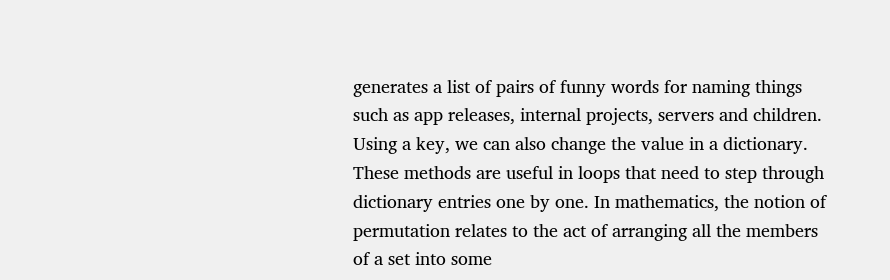generates a list of pairs of funny words for naming things such as app releases, internal projects, servers and children. Using a key, we can also change the value in a dictionary. These methods are useful in loops that need to step through dictionary entries one by one. In mathematics, the notion of permutation relates to the act of arranging all the members of a set into some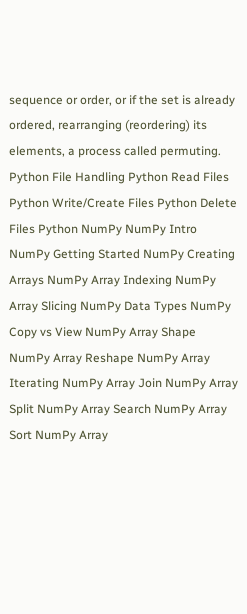sequence or order, or if the set is already ordered, rearranging (reordering) its elements, a process called permuting. Python File Handling Python Read Files Python Write/Create Files Python Delete Files Python NumPy NumPy Intro NumPy Getting Started NumPy Creating Arrays NumPy Array Indexing NumPy Array Slicing NumPy Data Types NumPy Copy vs View NumPy Array Shape NumPy Array Reshape NumPy Array Iterating NumPy Array Join NumPy Array Split NumPy Array Search NumPy Array Sort NumPy Array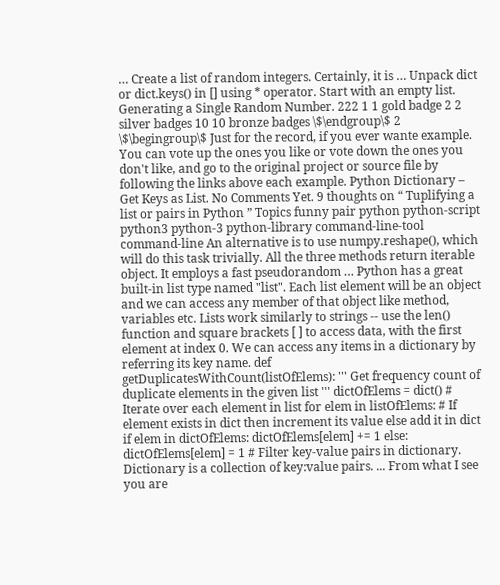… Create a list of random integers. Certainly, it is … Unpack dict or dict.keys() in [] using * operator. Start with an empty list. Generating a Single Random Number. 222 1 1 gold badge 2 2 silver badges 10 10 bronze badges \$\endgroup\$ 2 \$\begingroup\$ Just for the record, if you ever wante example. You can vote up the ones you like or vote down the ones you don't like, and go to the original project or source file by following the links above each example. Python Dictionary – Get Keys as List. No Comments Yet. 9 thoughts on “ Tuplifying a list or pairs in Python ” Topics funny pair python python-script python3 python-3 python-library command-line-tool command-line An alternative is to use numpy.reshape(), which will do this task trivially. All the three methods return iterable object. It employs a fast pseudorandom … Python has a great built-in list type named "list". Each list element will be an object and we can access any member of that object like method, variables etc. Lists work similarly to strings -- use the len() function and square brackets [ ] to access data, with the first element at index 0. We can access any items in a dictionary by referring its key name. def getDuplicatesWithCount(listOfElems): ''' Get frequency count of duplicate elements in the given list ''' dictOfElems = dict() # Iterate over each element in list for elem in listOfElems: # If element exists in dict then increment its value else add it in dict if elem in dictOfElems: dictOfElems[elem] += 1 else: dictOfElems[elem] = 1 # Filter key-value pairs in dictionary. Dictionary is a collection of key:value pairs. ... From what I see you are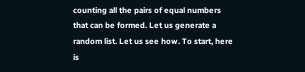counting all the pairs of equal numbers that can be formed. Let us generate a random list. Let us see how. To start, here is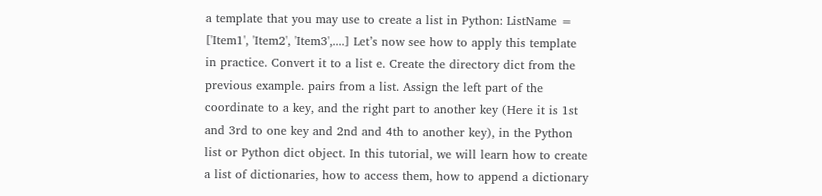a template that you may use to create a list in Python: ListName = ['Item1', 'Item2', 'Item3',....] Let’s now see how to apply this template in practice. Convert it to a list e. Create the directory dict from the previous example. pairs from a list. Assign the left part of the coordinate to a key, and the right part to another key (Here it is 1st and 3rd to one key and 2nd and 4th to another key), in the Python list or Python dict object. In this tutorial, we will learn how to create a list of dictionaries, how to access them, how to append a dictionary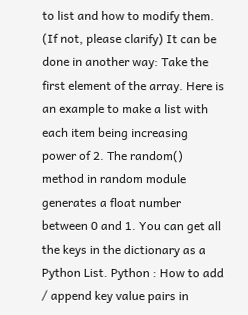to list and how to modify them. (If not, please clarify) It can be done in another way: Take the first element of the array. Here is an example to make a list with each item being increasing power of 2. The random() method in random module generates a float number between 0 and 1. You can get all the keys in the dictionary as a Python List. Python : How to add / append key value pairs in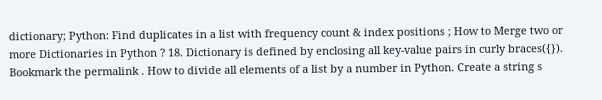dictionary; Python: Find duplicates in a list with frequency count & index positions ; How to Merge two or more Dictionaries in Python ? 18. Dictionary is defined by enclosing all key-value pairs in curly braces({}). Bookmark the permalink . How to divide all elements of a list by a number in Python. Create a string s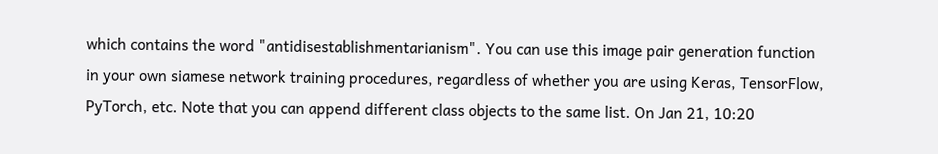which contains the word "antidisestablishmentarianism". You can use this image pair generation function in your own siamese network training procedures, regardless of whether you are using Keras, TensorFlow, PyTorch, etc. Note that you can append different class objects to the same list. On Jan 21, 10:20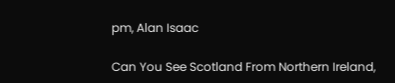pm, Alan Isaac

Can You See Scotland From Northern Ireland,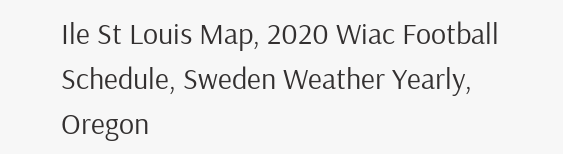Ile St Louis Map, 2020 Wiac Football Schedule, Sweden Weather Yearly, Oregon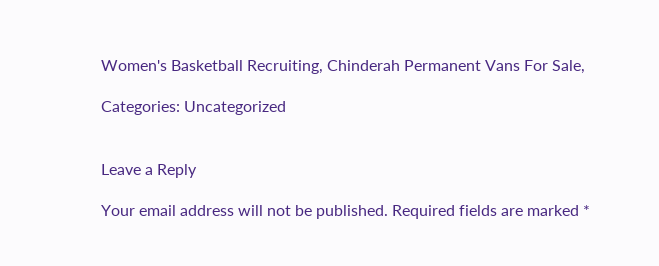Women's Basketball Recruiting, Chinderah Permanent Vans For Sale,

Categories: Uncategorized


Leave a Reply

Your email address will not be published. Required fields are marked *